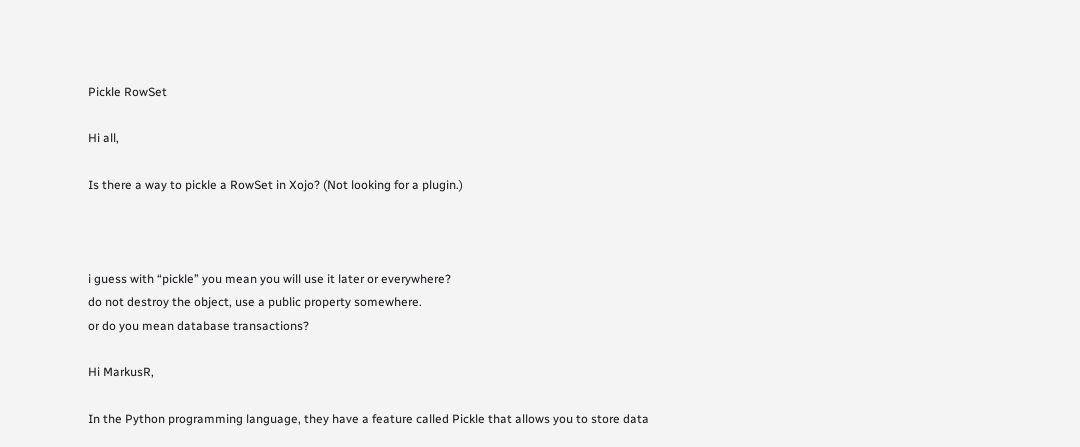Pickle RowSet

Hi all,

Is there a way to pickle a RowSet in Xojo? (Not looking for a plugin.)



i guess with “pickle” you mean you will use it later or everywhere?
do not destroy the object, use a public property somewhere.
or do you mean database transactions?

Hi MarkusR,

In the Python programming language, they have a feature called Pickle that allows you to store data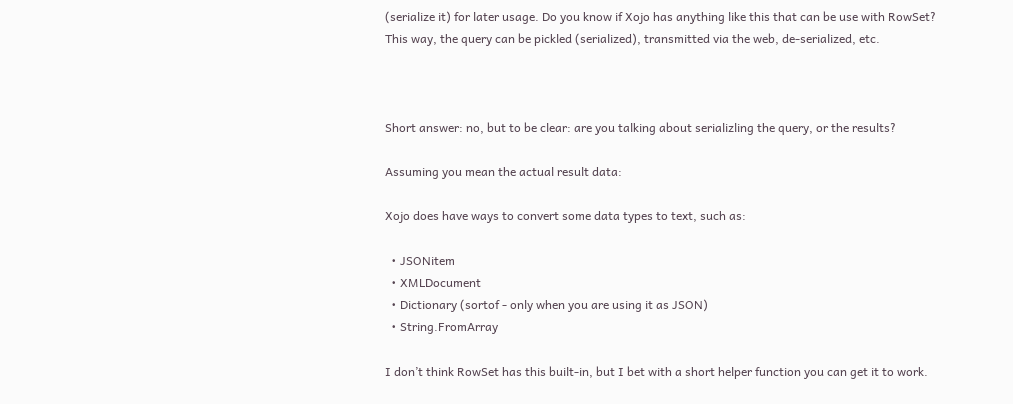(serialize it) for later usage. Do you know if Xojo has anything like this that can be use with RowSet? This way, the query can be pickled (serialized), transmitted via the web, de-serialized, etc.



Short answer: no, but to be clear: are you talking about serializling the query, or the results?

Assuming you mean the actual result data:

Xojo does have ways to convert some data types to text, such as:

  • JSONitem
  • XMLDocument
  • Dictionary (sortof - only when you are using it as JSON)
  • String.FromArray

I don’t think RowSet has this built-in, but I bet with a short helper function you can get it to work.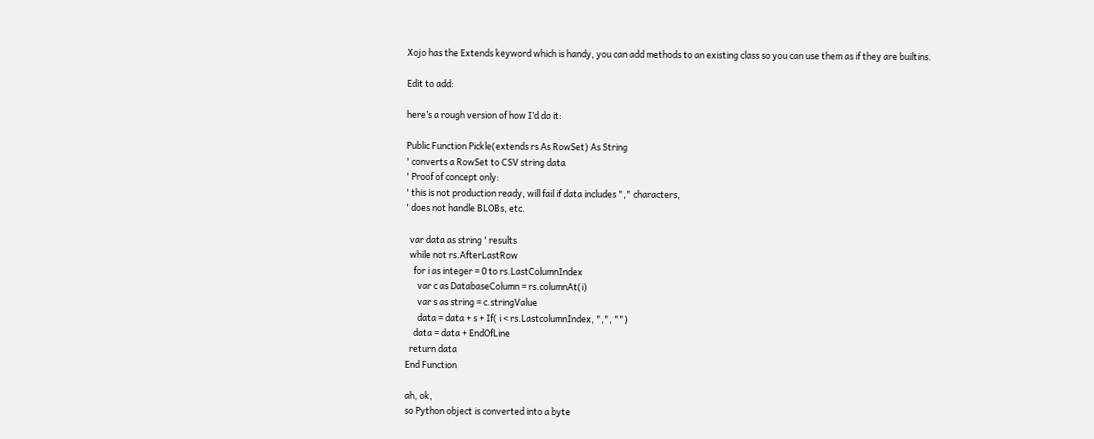Xojo has the Extends keyword which is handy, you can add methods to an existing class so you can use them as if they are builtins.

Edit to add:

here’s a rough version of how I’d do it:

Public Function Pickle(extends rs As RowSet) As String
' converts a RowSet to CSV string data
' Proof of concept only:
' this is not production ready, will fail if data includes "," characters,
' does not handle BLOBs, etc.

  var data as string ' results
  while not rs.AfterLastRow
    for i as integer = 0 to rs.LastColumnIndex
      var c as DatabaseColumn = rs.columnAt(i)
      var s as string = c.stringValue
      data = data + s + If( i < rs.LastcolumnIndex, ",", "")
    data = data + EndOfLine
  return data
End Function

ah, ok,
so Python object is converted into a byte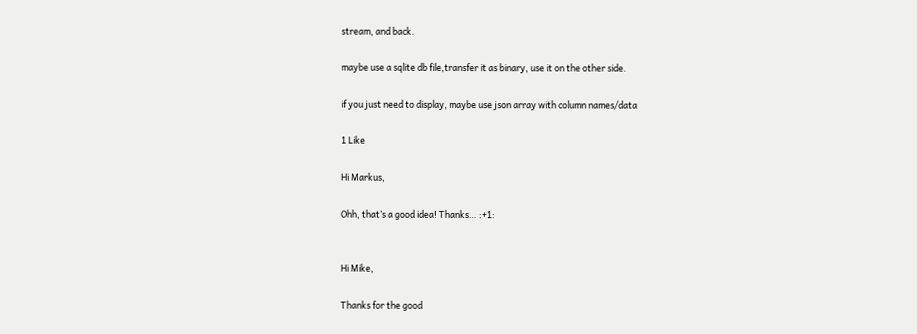stream, and back.

maybe use a sqlite db file,transfer it as binary, use it on the other side.

if you just need to display, maybe use json array with column names/data

1 Like

Hi Markus,

Ohh, that’s a good idea! Thanks… :+1:


Hi Mike,

Thanks for the good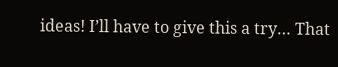ideas! I’ll have to give this a try… That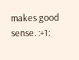makes good sense. :+1: